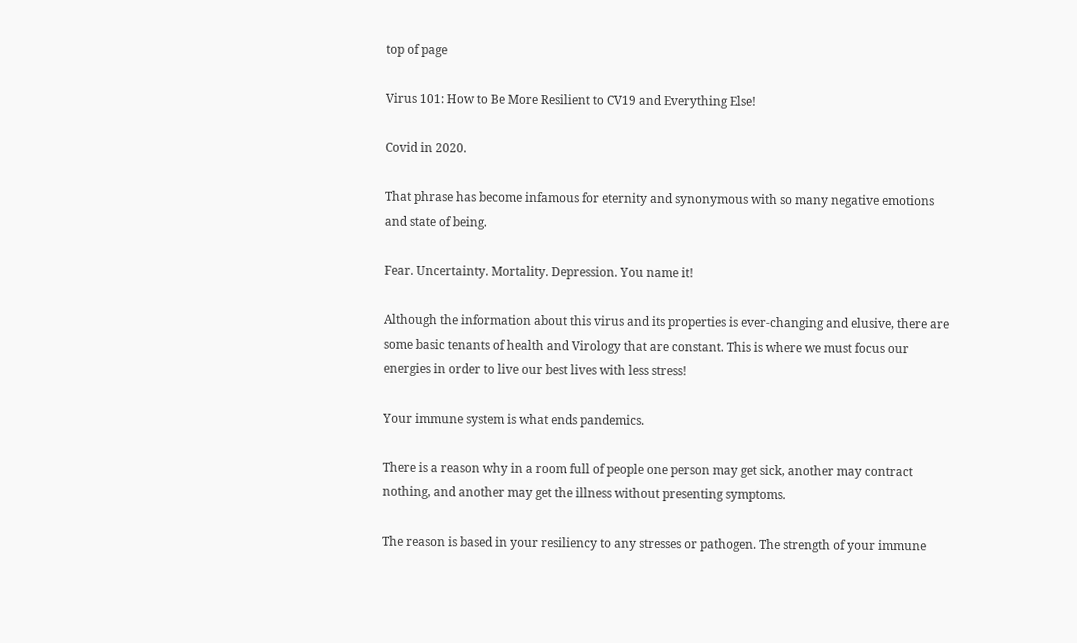top of page

Virus 101: How to Be More Resilient to CV19 and Everything Else!

Covid in 2020.

That phrase has become infamous for eternity and synonymous with so many negative emotions and state of being.

Fear. Uncertainty. Mortality. Depression. You name it!

Although the information about this virus and its properties is ever-changing and elusive, there are some basic tenants of health and Virology that are constant. This is where we must focus our energies in order to live our best lives with less stress!

Your immune system is what ends pandemics.

There is a reason why in a room full of people one person may get sick, another may contract nothing, and another may get the illness without presenting symptoms.

The reason is based in your resiliency to any stresses or pathogen. The strength of your immune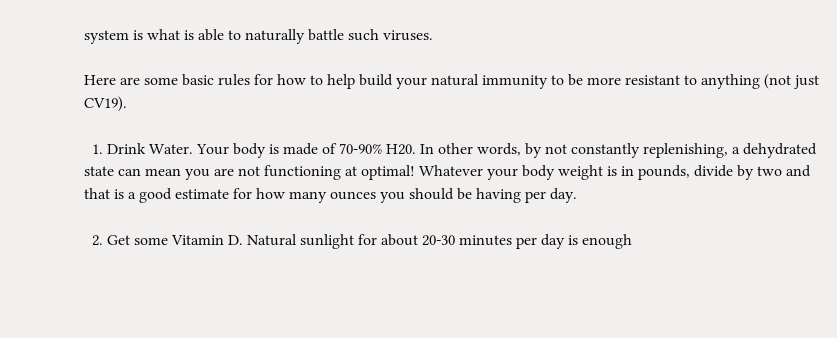system is what is able to naturally battle such viruses.

Here are some basic rules for how to help build your natural immunity to be more resistant to anything (not just CV19).

  1. Drink Water. Your body is made of 70-90% H20. In other words, by not constantly replenishing, a dehydrated state can mean you are not functioning at optimal! Whatever your body weight is in pounds, divide by two and that is a good estimate for how many ounces you should be having per day.

  2. Get some Vitamin D. Natural sunlight for about 20-30 minutes per day is enough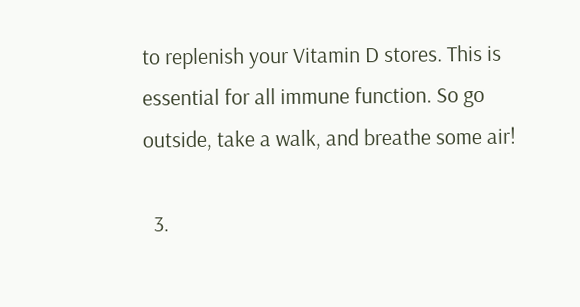to replenish your Vitamin D stores. This is essential for all immune function. So go outside, take a walk, and breathe some air!

  3.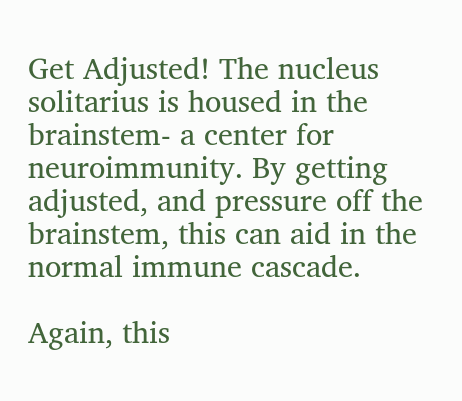Get Adjusted! The nucleus solitarius is housed in the brainstem- a center for neuroimmunity. By getting adjusted, and pressure off the brainstem, this can aid in the normal immune cascade.

Again, this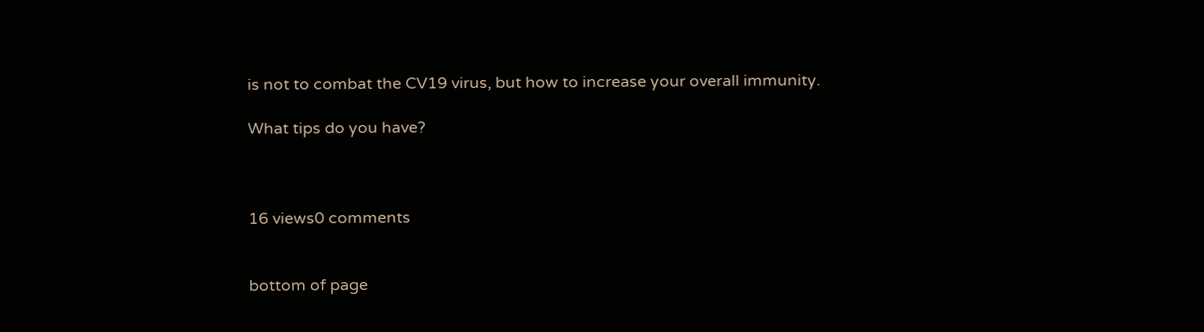is not to combat the CV19 virus, but how to increase your overall immunity.

What tips do you have?



16 views0 comments


bottom of page